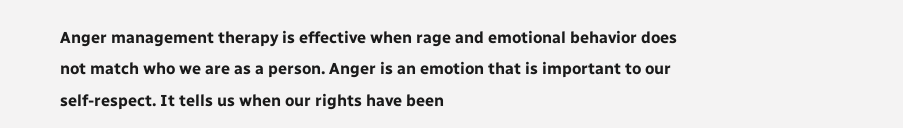Anger management therapy is effective when rage and emotional behavior does not match who we are as a person. Anger is an emotion that is important to our self-respect. It tells us when our rights have been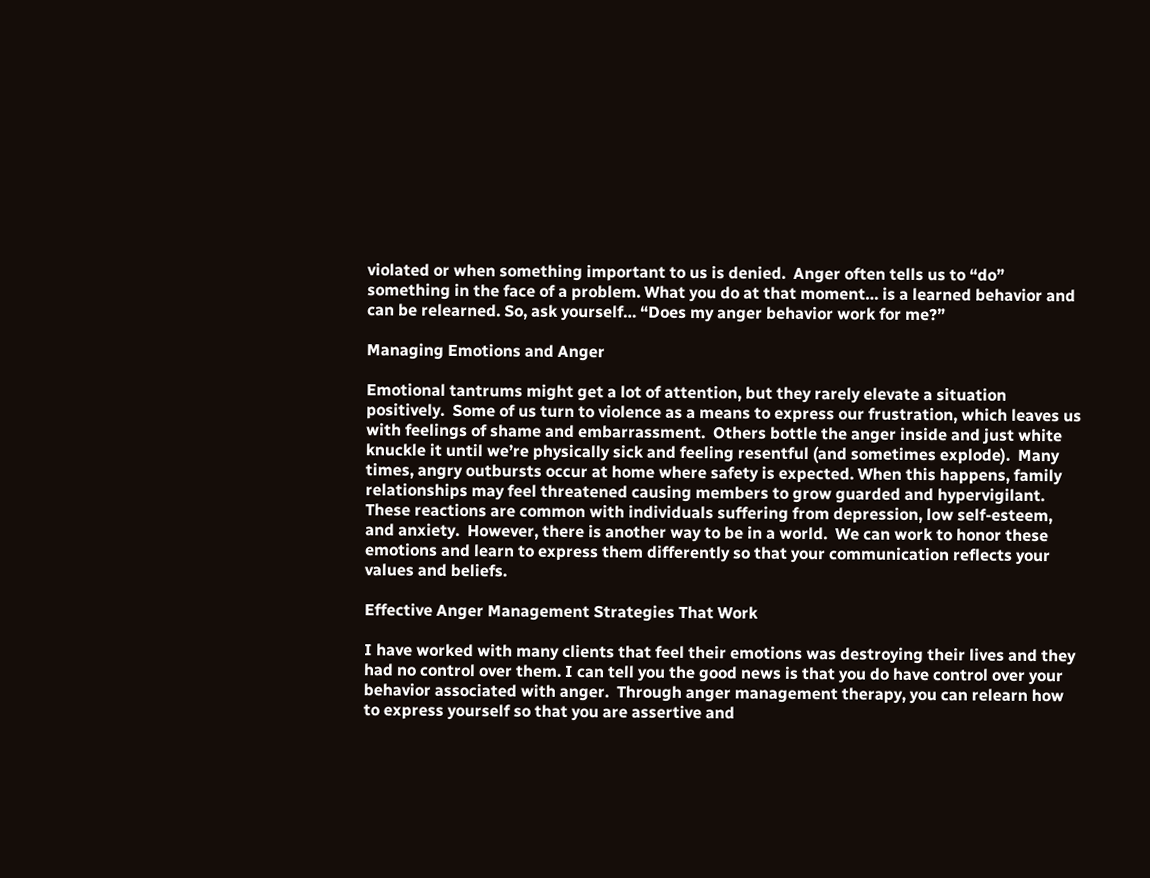violated or when something important to us is denied.  Anger often tells us to “do” something in the face of a problem. What you do at that moment… is a learned behavior and can be relearned. So, ask yourself… “Does my anger behavior work for me?”

Managing Emotions and Anger

Emotional tantrums might get a lot of attention, but they rarely elevate a situation positively.  Some of us turn to violence as a means to express our frustration, which leaves us with feelings of shame and embarrassment.  Others bottle the anger inside and just white knuckle it until we’re physically sick and feeling resentful (and sometimes explode).  Many times, angry outbursts occur at home where safety is expected. When this happens, family relationships may feel threatened causing members to grow guarded and hypervigilant. These reactions are common with individuals suffering from depression, low self-esteem, and anxiety.  However, there is another way to be in a world.  We can work to honor these emotions and learn to express them differently so that your communication reflects your values and beliefs.

Effective Anger Management Strategies That Work

I have worked with many clients that feel their emotions was destroying their lives and they had no control over them. I can tell you the good news is that you do have control over your behavior associated with anger.  Through anger management therapy, you can relearn how to express yourself so that you are assertive and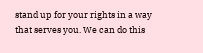stand up for your rights in a way that serves you. We can do this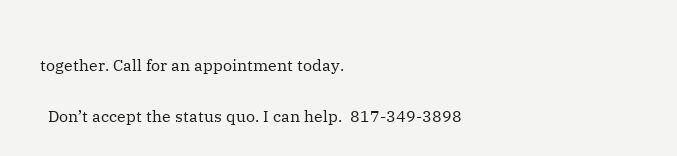together. Call for an appointment today.

  Don’t accept the status quo. I can help.  817-349-3898